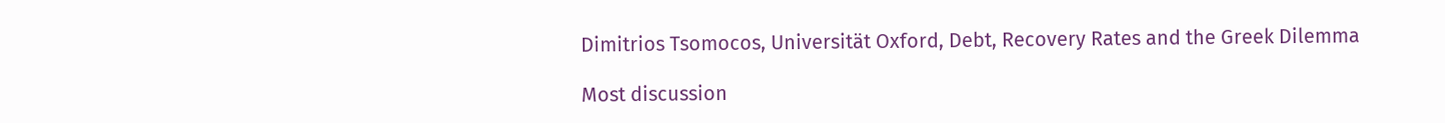Dimitrios Tsomocos, Universität Oxford, Debt, Recovery Rates and the Greek Dilemma

Most discussion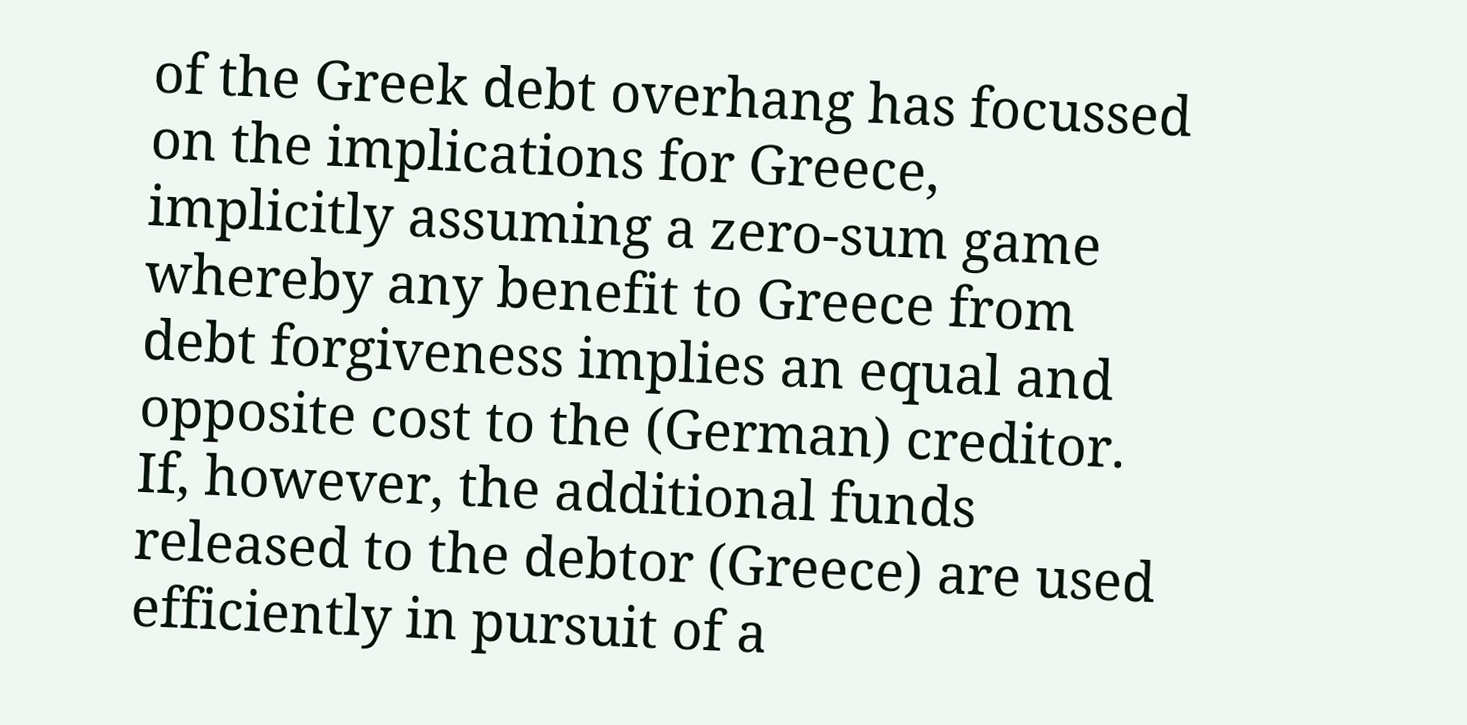of the Greek debt overhang has focussed on the implications for Greece, implicitly assuming a zero-sum game whereby any benefit to Greece from debt forgiveness implies an equal and opposite cost to the (German) creditor. If, however, the additional funds released to the debtor (Greece) are used efficiently in pursuit of a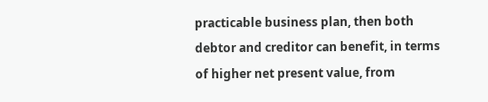practicable business plan, then both debtor and creditor can benefit, in terms of higher net present value, from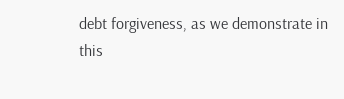debt forgiveness, as we demonstrate in this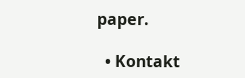paper.

  • Kontakt